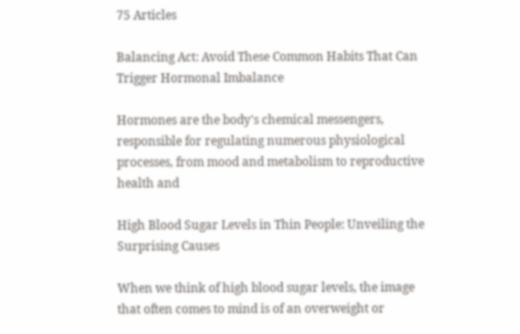75 Articles

Balancing Act: Avoid These Common Habits That Can Trigger Hormonal Imbalance

Hormones are the body's chemical messengers, responsible for regulating numerous physiological processes, from mood and metabolism to reproductive health and

High Blood Sugar Levels in Thin People: Unveiling the Surprising Causes

When we think of high blood sugar levels, the image that often comes to mind is of an overweight or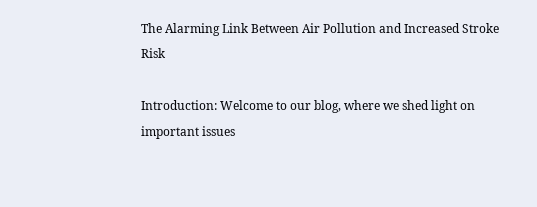The Alarming Link Between Air Pollution and Increased Stroke Risk

Introduction: Welcome to our blog, where we shed light on important issues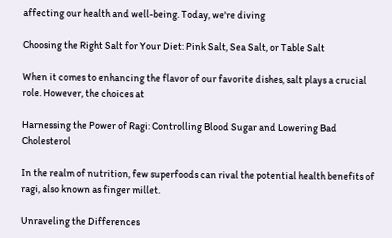affecting our health and well-being. Today, we're diving

Choosing the Right Salt for Your Diet: Pink Salt, Sea Salt, or Table Salt

When it comes to enhancing the flavor of our favorite dishes, salt plays a crucial role. However, the choices at

Harnessing the Power of Ragi: Controlling Blood Sugar and Lowering Bad Cholesterol

In the realm of nutrition, few superfoods can rival the potential health benefits of ragi, also known as finger millet.

Unraveling the Differences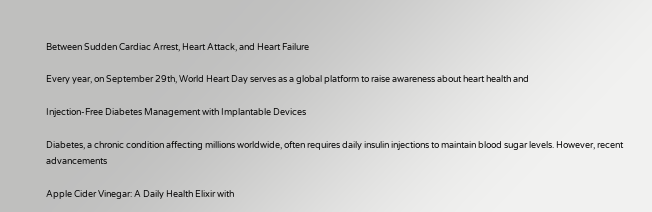Between Sudden Cardiac Arrest, Heart Attack, and Heart Failure

Every year, on September 29th, World Heart Day serves as a global platform to raise awareness about heart health and

Injection-Free Diabetes Management with Implantable Devices

Diabetes, a chronic condition affecting millions worldwide, often requires daily insulin injections to maintain blood sugar levels. However, recent advancements

Apple Cider Vinegar: A Daily Health Elixir with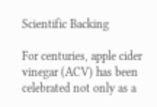Scientific Backing

For centuries, apple cider vinegar (ACV) has been celebrated not only as a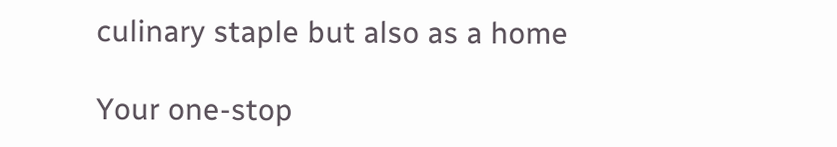culinary staple but also as a home

Your one-stop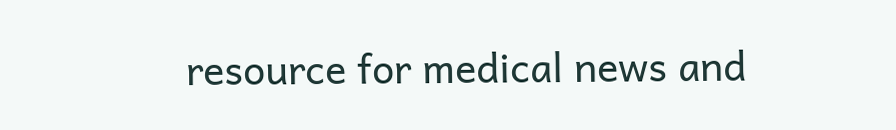resource for medical news and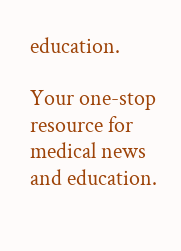education.

Your one-stop resource for medical news and education.